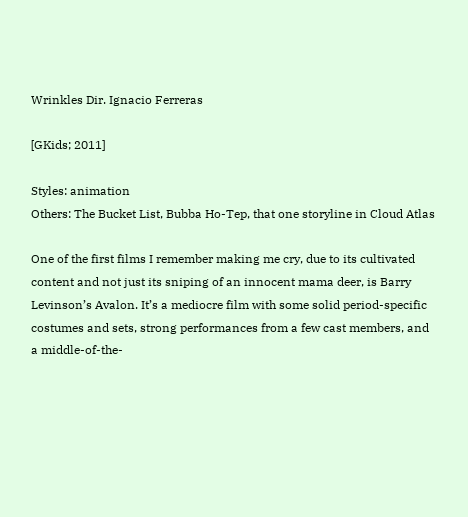Wrinkles Dir. Ignacio Ferreras

[GKids; 2011]

Styles: animation
Others: The Bucket List, Bubba Ho-Tep, that one storyline in Cloud Atlas

One of the first films I remember making me cry, due to its cultivated content and not just its sniping of an innocent mama deer, is Barry Levinson’s Avalon. It’s a mediocre film with some solid period-specific costumes and sets, strong performances from a few cast members, and a middle-of-the-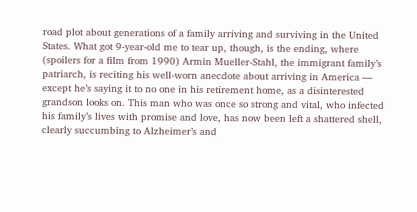road plot about generations of a family arriving and surviving in the United States. What got 9-year-old me to tear up, though, is the ending, where (spoilers for a film from 1990) Armin Mueller-Stahl, the immigrant family’s patriarch, is reciting his well-worn anecdote about arriving in America — except he’s saying it to no one in his retirement home, as a disinterested grandson looks on. This man who was once so strong and vital, who infected his family’s lives with promise and love, has now been left a shattered shell, clearly succumbing to Alzheimer’s and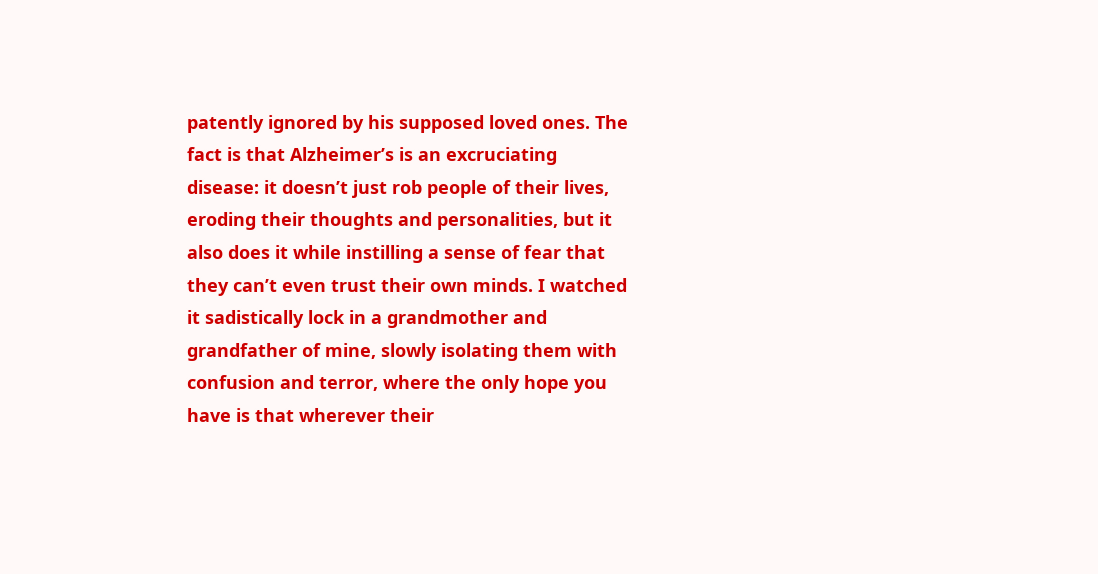patently ignored by his supposed loved ones. The fact is that Alzheimer’s is an excruciating disease: it doesn’t just rob people of their lives, eroding their thoughts and personalities, but it also does it while instilling a sense of fear that they can’t even trust their own minds. I watched it sadistically lock in a grandmother and grandfather of mine, slowly isolating them with confusion and terror, where the only hope you have is that wherever their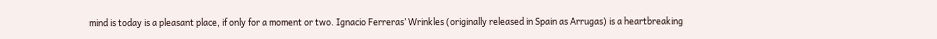mind is today is a pleasant place, if only for a moment or two. Ignacio Ferreras’ Wrinkles (originally released in Spain as Arrugas) is a heartbreaking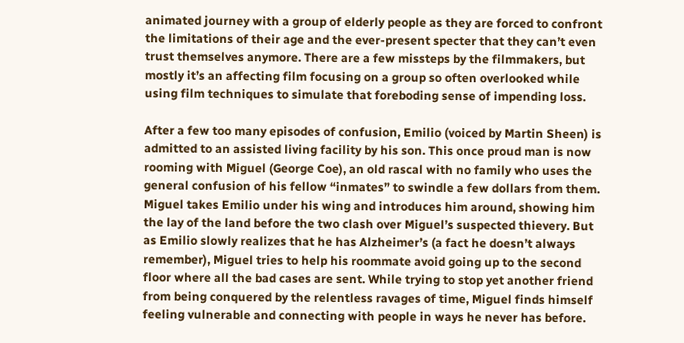animated journey with a group of elderly people as they are forced to confront the limitations of their age and the ever-present specter that they can’t even trust themselves anymore. There are a few missteps by the filmmakers, but mostly it’s an affecting film focusing on a group so often overlooked while using film techniques to simulate that foreboding sense of impending loss.

After a few too many episodes of confusion, Emilio (voiced by Martin Sheen) is admitted to an assisted living facility by his son. This once proud man is now rooming with Miguel (George Coe), an old rascal with no family who uses the general confusion of his fellow “inmates” to swindle a few dollars from them. Miguel takes Emilio under his wing and introduces him around, showing him the lay of the land before the two clash over Miguel’s suspected thievery. But as Emilio slowly realizes that he has Alzheimer’s (a fact he doesn’t always remember), Miguel tries to help his roommate avoid going up to the second floor where all the bad cases are sent. While trying to stop yet another friend from being conquered by the relentless ravages of time, Miguel finds himself feeling vulnerable and connecting with people in ways he never has before.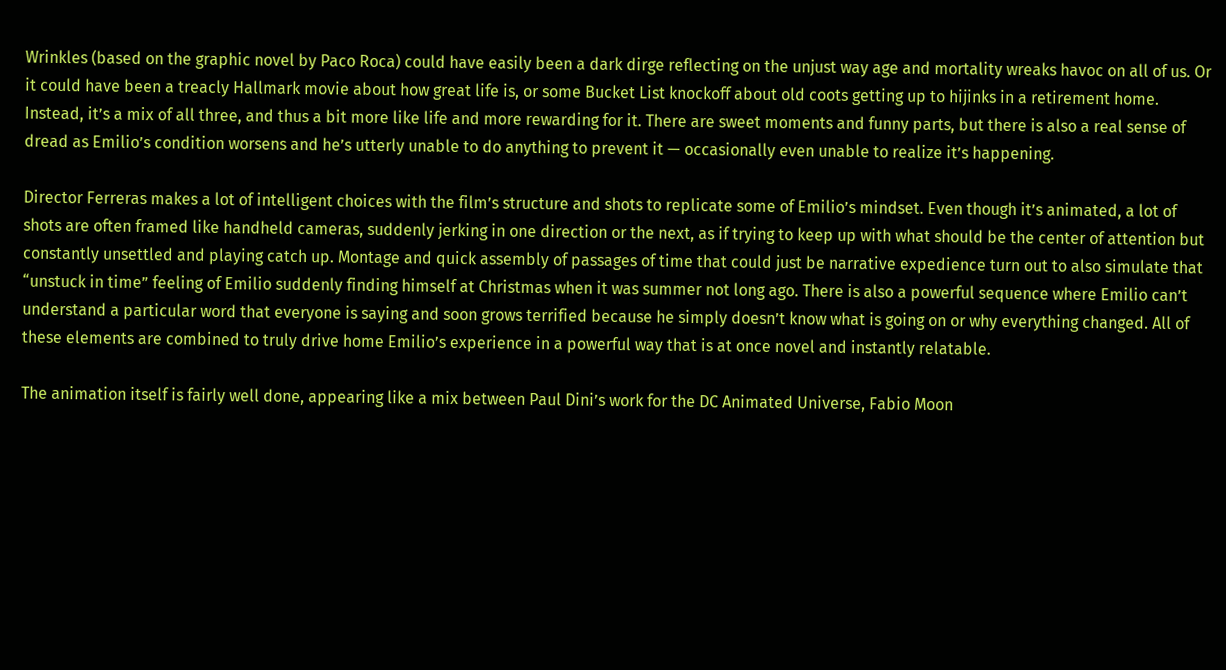Wrinkles (based on the graphic novel by Paco Roca) could have easily been a dark dirge reflecting on the unjust way age and mortality wreaks havoc on all of us. Or it could have been a treacly Hallmark movie about how great life is, or some Bucket List knockoff about old coots getting up to hijinks in a retirement home. Instead, it’s a mix of all three, and thus a bit more like life and more rewarding for it. There are sweet moments and funny parts, but there is also a real sense of dread as Emilio’s condition worsens and he’s utterly unable to do anything to prevent it — occasionally even unable to realize it’s happening.

Director Ferreras makes a lot of intelligent choices with the film’s structure and shots to replicate some of Emilio’s mindset. Even though it’s animated, a lot of shots are often framed like handheld cameras, suddenly jerking in one direction or the next, as if trying to keep up with what should be the center of attention but constantly unsettled and playing catch up. Montage and quick assembly of passages of time that could just be narrative expedience turn out to also simulate that “unstuck in time” feeling of Emilio suddenly finding himself at Christmas when it was summer not long ago. There is also a powerful sequence where Emilio can’t understand a particular word that everyone is saying and soon grows terrified because he simply doesn’t know what is going on or why everything changed. All of these elements are combined to truly drive home Emilio’s experience in a powerful way that is at once novel and instantly relatable.

The animation itself is fairly well done, appearing like a mix between Paul Dini’s work for the DC Animated Universe, Fabio Moon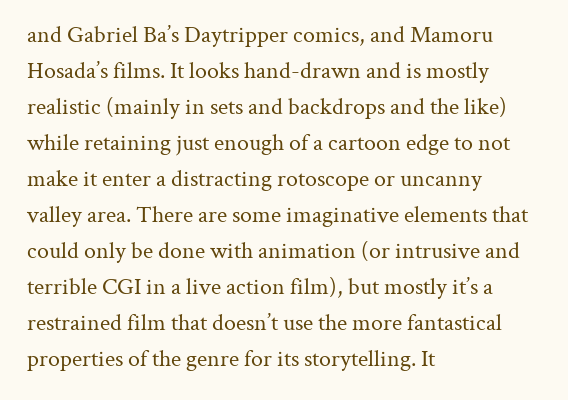and Gabriel Ba’s Daytripper comics, and Mamoru Hosada’s films. It looks hand-drawn and is mostly realistic (mainly in sets and backdrops and the like) while retaining just enough of a cartoon edge to not make it enter a distracting rotoscope or uncanny valley area. There are some imaginative elements that could only be done with animation (or intrusive and terrible CGI in a live action film), but mostly it’s a restrained film that doesn’t use the more fantastical properties of the genre for its storytelling. It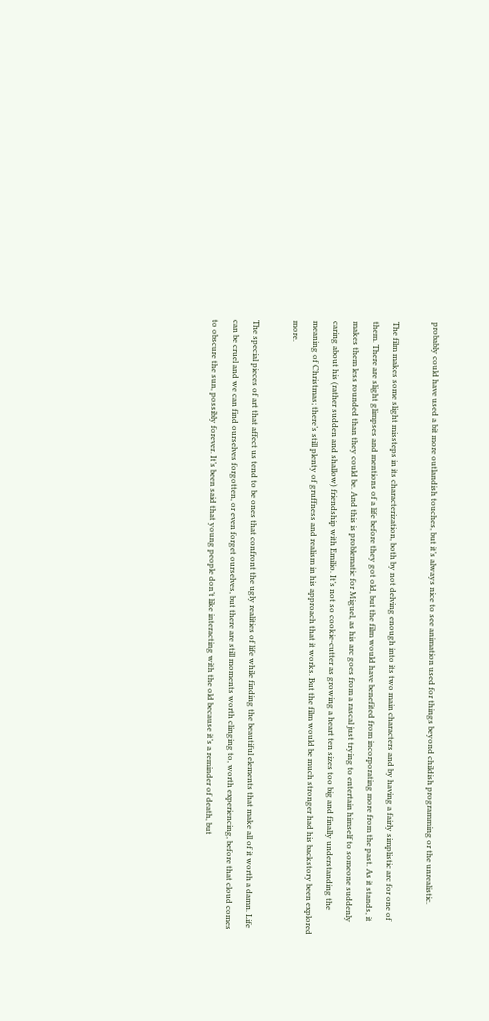probably could have used a bit more outlandish touches, but it’s always nice to see animation used for things beyond childish programming or the unrealistic.

The film makes some slight missteps in its characterization, both by not delving enough into its two main characters and by having a fairly simplistic arc for one of them. There are slight glimpses and mentions of a life before they got old, but the film would have benefited from incorporating more from the past. As it stands, it makes them less rounded than they could be. And this is problematic for Miguel, as his arc goes from a rascal just trying to entertain himself to someone suddenly caring about his (rather sudden and shallow) friendship with Emilio. It’s not so cookie-cutter as growing a heart ten sizes too big and finally understanding the meaning of Christmas; there’s still plenty of gruffness and realism in his approach that it works. But the film would be much stronger had his backstory been explored more.

The special pieces of art that affect us tend to be ones that confront the ugly realities of life while finding the beautiful elements that make all of it worth a damn. Life can be cruel and we can find ourselves forgotten, or even forget ourselves, but there are still moments worth clinging to, worth experiencing, before that cloud comes to obscure the sun, possibly forever. It’s been said that young people don’t like interacting with the old because it’s a reminder of death, but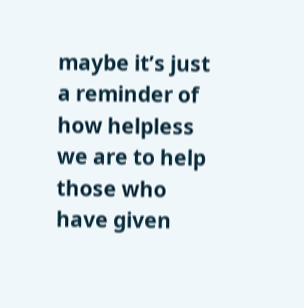maybe it’s just a reminder of how helpless we are to help those who have given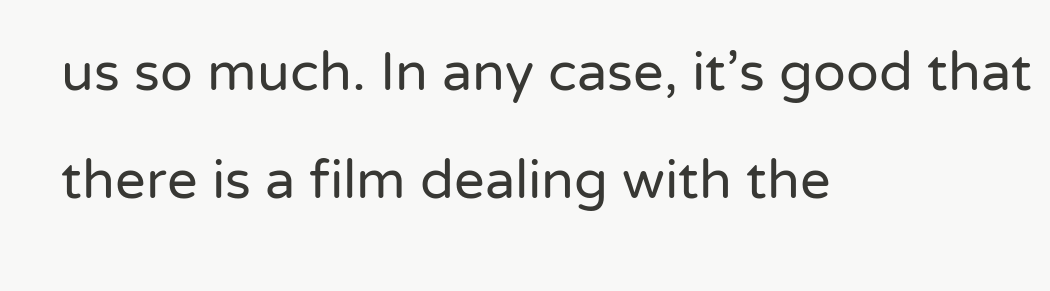us so much. In any case, it’s good that there is a film dealing with the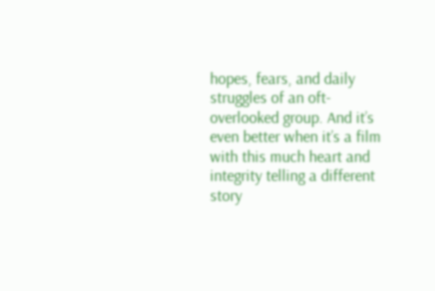hopes, fears, and daily struggles of an oft-overlooked group. And it’s even better when it’s a film with this much heart and integrity telling a different story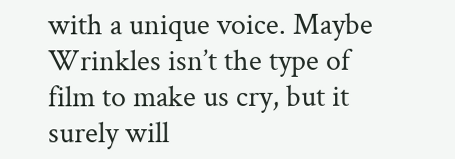with a unique voice. Maybe Wrinkles isn’t the type of film to make us cry, but it surely will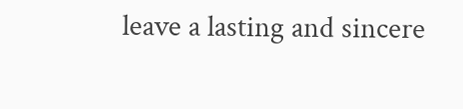leave a lasting and sincere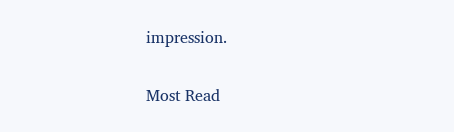impression.

Most Read